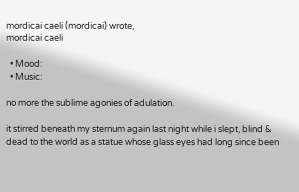mordicai caeli (mordicai) wrote,
mordicai caeli

  • Mood:
  • Music:

no more the sublime agonies of adulation.

it stirred beneath my sternum again last night while i slept, blind & dead to the world as a statue whose glass eyes had long since been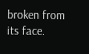broken from its face.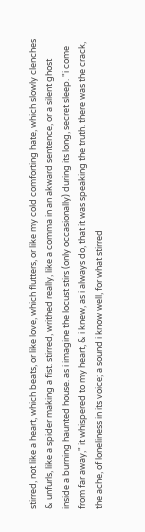stirred, not like a heart, which beats, or like love, which flutters, or like my cold comforting hate, which slowly clenches & unfurls, like a spider making a fist. stirred, writhed really, like a comma in an akward sentence, or a silent ghost inside a burning haunted house. as i imagine the locust stirs (only occasionally) during its long, secret sleep. "i come from far away," it whispered to my heart, & i knew, as i always do, that it was speaking the truth. there was the crack, the ache, of loneliness in its voice; a sound i know well, for what stirred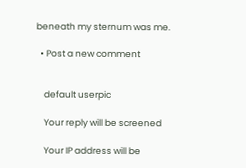beneath my sternum was me.

  • Post a new comment


    default userpic

    Your reply will be screened

    Your IP address will be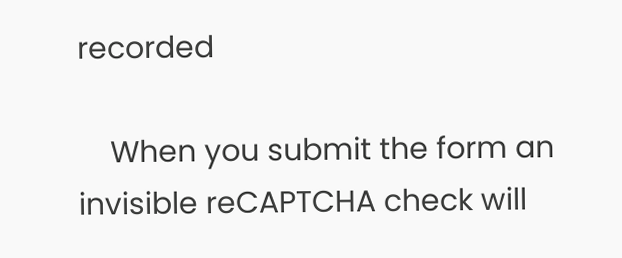recorded

    When you submit the form an invisible reCAPTCHA check will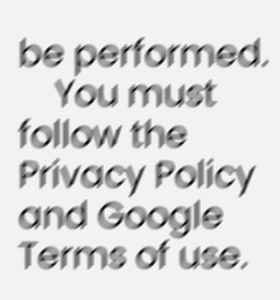be performed.
    You must follow the Privacy Policy and Google Terms of use.